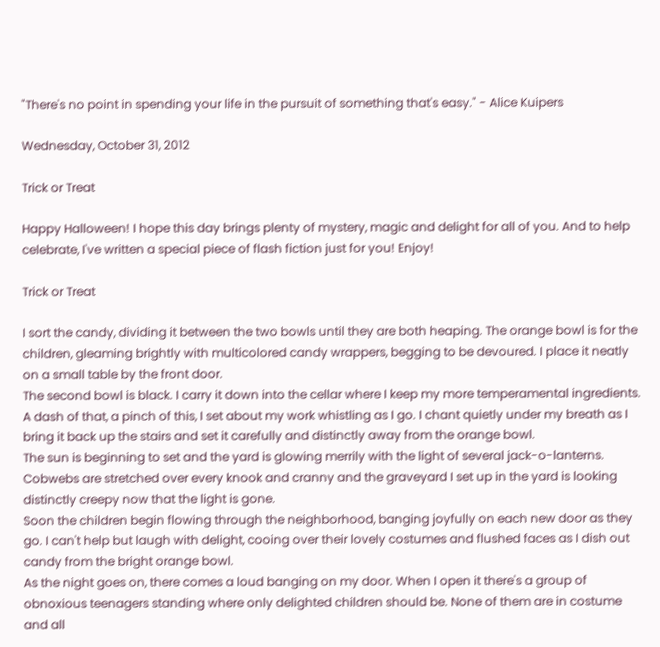"There's no point in spending your life in the pursuit of something that's easy." - Alice Kuipers

Wednesday, October 31, 2012

Trick or Treat

Happy Halloween! I hope this day brings plenty of mystery, magic and delight for all of you. And to help celebrate, I've written a special piece of flash fiction just for you! Enjoy!

Trick or Treat

I sort the candy, dividing it between the two bowls until they are both heaping. The orange bowl is for the children, gleaming brightly with multicolored candy wrappers, begging to be devoured. I place it neatly on a small table by the front door.
The second bowl is black. I carry it down into the cellar where I keep my more temperamental ingredients. A dash of that, a pinch of this, I set about my work whistling as I go. I chant quietly under my breath as I bring it back up the stairs and set it carefully and distinctly away from the orange bowl.
The sun is beginning to set and the yard is glowing merrily with the light of several jack-o-lanterns. Cobwebs are stretched over every knook and cranny and the graveyard I set up in the yard is looking distinctly creepy now that the light is gone.
Soon the children begin flowing through the neighborhood, banging joyfully on each new door as they go. I can't help but laugh with delight, cooing over their lovely costumes and flushed faces as I dish out candy from the bright orange bowl.
As the night goes on, there comes a loud banging on my door. When I open it there's a group of obnoxious teenagers standing where only delighted children should be. None of them are in costume and all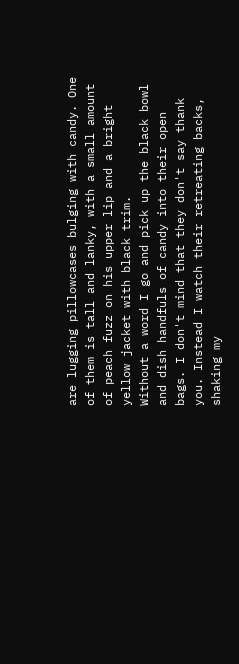are lugging pillowcases bulging with candy. One of them is tall and lanky, with a small amount of peach fuzz on his upper lip and a bright yellow jacket with black trim.
Without a word I go and pick up the black bowl and dish handfuls of candy into their open bags. I don't mind that they don't say thank you. Instead I watch their retreating backs, shaking my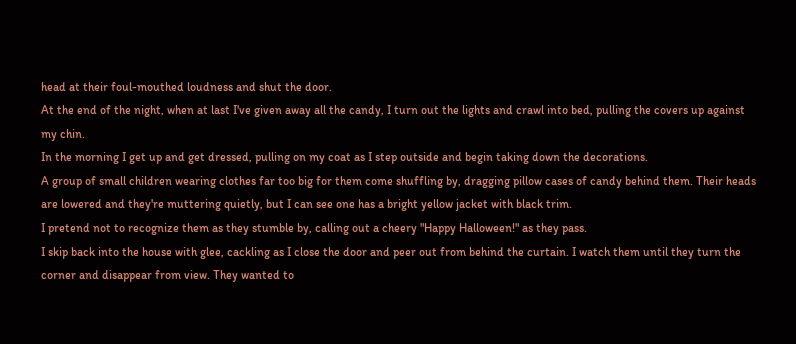head at their foul-mouthed loudness and shut the door.
At the end of the night, when at last I've given away all the candy, I turn out the lights and crawl into bed, pulling the covers up against my chin.
In the morning I get up and get dressed, pulling on my coat as I step outside and begin taking down the decorations.
A group of small children wearing clothes far too big for them come shuffling by, dragging pillow cases of candy behind them. Their heads are lowered and they're muttering quietly, but I can see one has a bright yellow jacket with black trim.
I pretend not to recognize them as they stumble by, calling out a cheery "Happy Halloween!" as they pass.
I skip back into the house with glee, cackling as I close the door and peer out from behind the curtain. I watch them until they turn the corner and disappear from view. They wanted to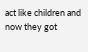act like children and now they got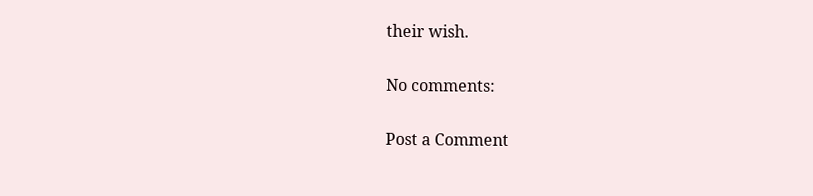their wish.

No comments:

Post a Comment